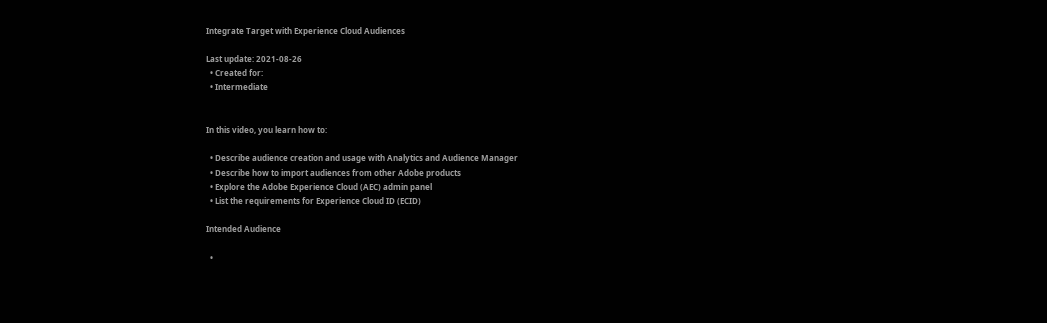Integrate Target with Experience Cloud Audiences

Last update: 2021-08-26
  • Created for:
  • Intermediate


In this video, you learn how to:

  • Describe audience creation and usage with Analytics and Audience Manager
  • Describe how to import audiences from other Adobe products
  • Explore the Adobe Experience Cloud (AEC) admin panel
  • List the requirements for Experience Cloud ID (ECID)

Intended Audience

  •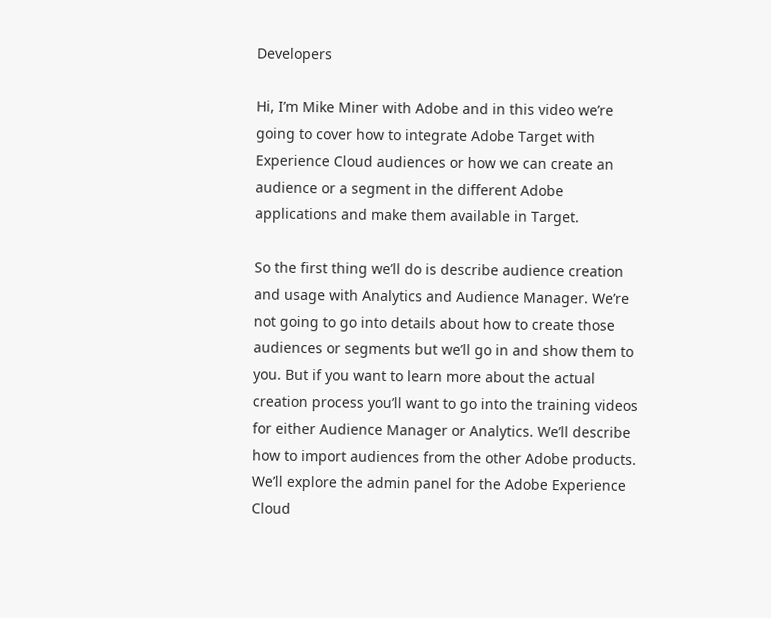Developers

Hi, I’m Mike Miner with Adobe and in this video we’re going to cover how to integrate Adobe Target with Experience Cloud audiences or how we can create an audience or a segment in the different Adobe applications and make them available in Target.

So the first thing we’ll do is describe audience creation and usage with Analytics and Audience Manager. We’re not going to go into details about how to create those audiences or segments but we’ll go in and show them to you. But if you want to learn more about the actual creation process you’ll want to go into the training videos for either Audience Manager or Analytics. We’ll describe how to import audiences from the other Adobe products. We’ll explore the admin panel for the Adobe Experience Cloud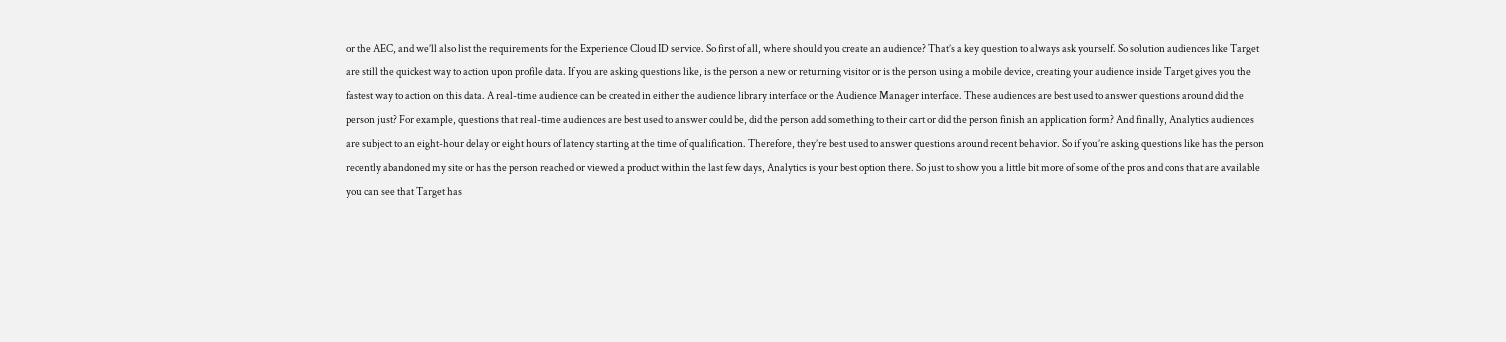or the AEC, and we’ll also list the requirements for the Experience Cloud ID service. So first of all, where should you create an audience? That’s a key question to always ask yourself. So solution audiences like Target are still the quickest way to action upon profile data. If you are asking questions like, is the person a new or returning visitor or is the person using a mobile device, creating your audience inside Target gives you the fastest way to action on this data. A real-time audience can be created in either the audience library interface or the Audience Manager interface. These audiences are best used to answer questions around did the person just? For example, questions that real-time audiences are best used to answer could be, did the person add something to their cart or did the person finish an application form? And finally, Analytics audiences are subject to an eight-hour delay or eight hours of latency starting at the time of qualification. Therefore, they’re best used to answer questions around recent behavior. So if you’re asking questions like has the person recently abandoned my site or has the person reached or viewed a product within the last few days, Analytics is your best option there. So just to show you a little bit more of some of the pros and cons that are available you can see that Target has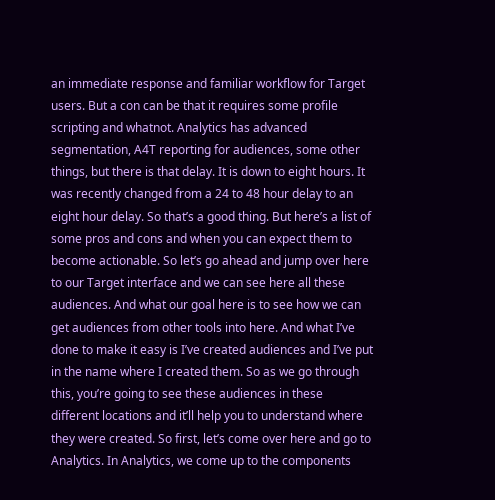an immediate response and familiar workflow for Target users. But a con can be that it requires some profile scripting and whatnot. Analytics has advanced segmentation, A4T reporting for audiences, some other things, but there is that delay. It is down to eight hours. It was recently changed from a 24 to 48 hour delay to an eight hour delay. So that’s a good thing. But here’s a list of some pros and cons and when you can expect them to become actionable. So let’s go ahead and jump over here to our Target interface and we can see here all these audiences. And what our goal here is to see how we can get audiences from other tools into here. And what I’ve done to make it easy is I’ve created audiences and I’ve put in the name where I created them. So as we go through this, you’re going to see these audiences in these different locations and it’ll help you to understand where they were created. So first, let’s come over here and go to Analytics. In Analytics, we come up to the components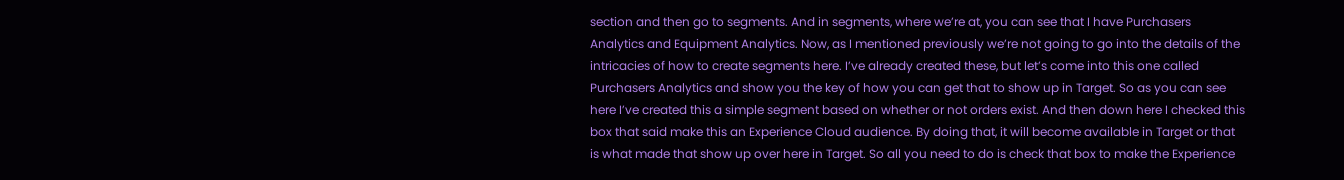section and then go to segments. And in segments, where we’re at, you can see that I have Purchasers Analytics and Equipment Analytics. Now, as I mentioned previously we’re not going to go into the details of the intricacies of how to create segments here. I’ve already created these, but let’s come into this one called Purchasers Analytics and show you the key of how you can get that to show up in Target. So as you can see here I’ve created this a simple segment based on whether or not orders exist. And then down here I checked this box that said make this an Experience Cloud audience. By doing that, it will become available in Target or that is what made that show up over here in Target. So all you need to do is check that box to make the Experience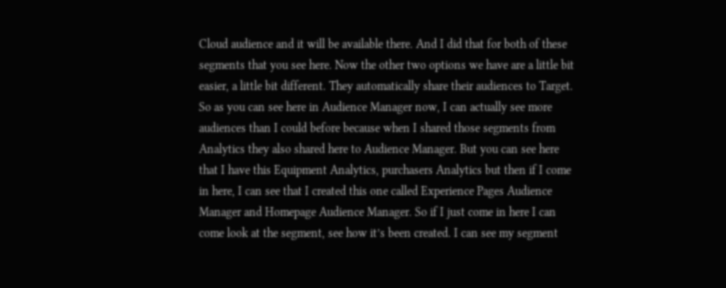Cloud audience and it will be available there. And I did that for both of these segments that you see here. Now the other two options we have are a little bit easier, a little bit different. They automatically share their audiences to Target. So as you can see here in Audience Manager now, I can actually see more audiences than I could before because when I shared those segments from Analytics they also shared here to Audience Manager. But you can see here that I have this Equipment Analytics, purchasers Analytics but then if I come in here, I can see that I created this one called Experience Pages Audience Manager and Homepage Audience Manager. So if I just come in here I can come look at the segment, see how it’s been created. I can see my segment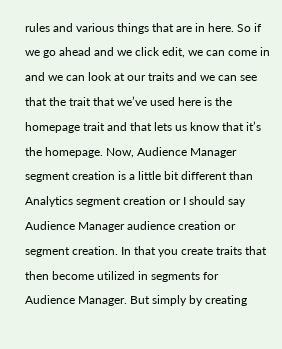rules and various things that are in here. So if we go ahead and we click edit, we can come in and we can look at our traits and we can see that the trait that we’ve used here is the homepage trait and that lets us know that it’s the homepage. Now, Audience Manager segment creation is a little bit different than Analytics segment creation or I should say Audience Manager audience creation or segment creation. In that you create traits that then become utilized in segments for Audience Manager. But simply by creating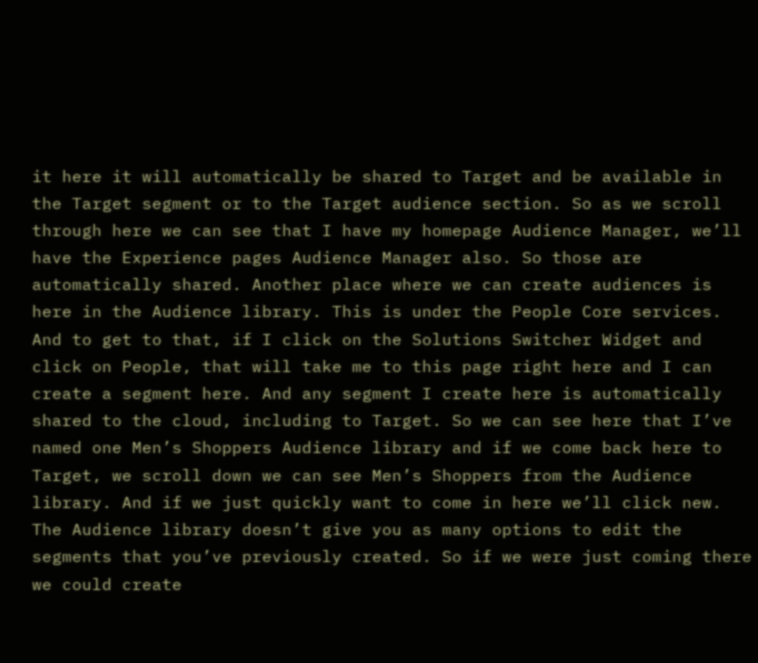it here it will automatically be shared to Target and be available in the Target segment or to the Target audience section. So as we scroll through here we can see that I have my homepage Audience Manager, we’ll have the Experience pages Audience Manager also. So those are automatically shared. Another place where we can create audiences is here in the Audience library. This is under the People Core services. And to get to that, if I click on the Solutions Switcher Widget and click on People, that will take me to this page right here and I can create a segment here. And any segment I create here is automatically shared to the cloud, including to Target. So we can see here that I’ve named one Men’s Shoppers Audience library and if we come back here to Target, we scroll down we can see Men’s Shoppers from the Audience library. And if we just quickly want to come in here we’ll click new. The Audience library doesn’t give you as many options to edit the segments that you’ve previously created. So if we were just coming there we could create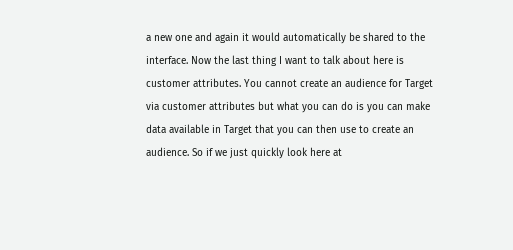a new one and again it would automatically be shared to the interface. Now the last thing I want to talk about here is customer attributes. You cannot create an audience for Target via customer attributes but what you can do is you can make data available in Target that you can then use to create an audience. So if we just quickly look here at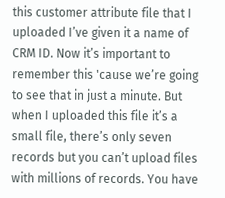this customer attribute file that I uploaded I’ve given it a name of CRM ID. Now it’s important to remember this 'cause we’re going to see that in just a minute. But when I uploaded this file it’s a small file, there’s only seven records but you can’t upload files with millions of records. You have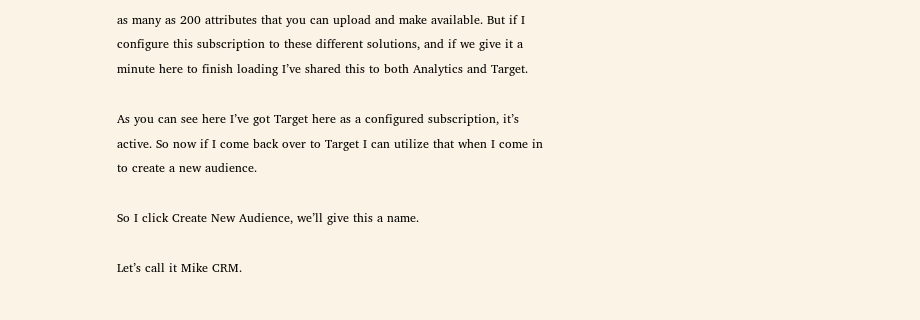as many as 200 attributes that you can upload and make available. But if I configure this subscription to these different solutions, and if we give it a minute here to finish loading I’ve shared this to both Analytics and Target.

As you can see here I’ve got Target here as a configured subscription, it’s active. So now if I come back over to Target I can utilize that when I come in to create a new audience.

So I click Create New Audience, we’ll give this a name.

Let’s call it Mike CRM.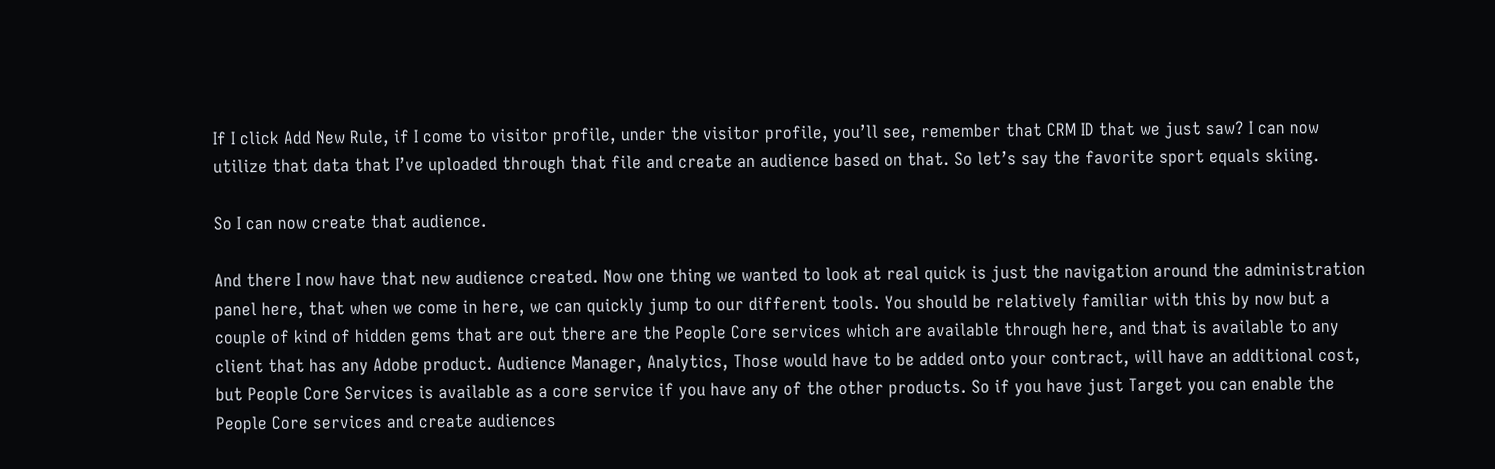If I click Add New Rule, if I come to visitor profile, under the visitor profile, you’ll see, remember that CRM ID that we just saw? I can now utilize that data that I’ve uploaded through that file and create an audience based on that. So let’s say the favorite sport equals skiing.

So I can now create that audience.

And there I now have that new audience created. Now one thing we wanted to look at real quick is just the navigation around the administration panel here, that when we come in here, we can quickly jump to our different tools. You should be relatively familiar with this by now but a couple of kind of hidden gems that are out there are the People Core services which are available through here, and that is available to any client that has any Adobe product. Audience Manager, Analytics, Those would have to be added onto your contract, will have an additional cost, but People Core Services is available as a core service if you have any of the other products. So if you have just Target you can enable the People Core services and create audiences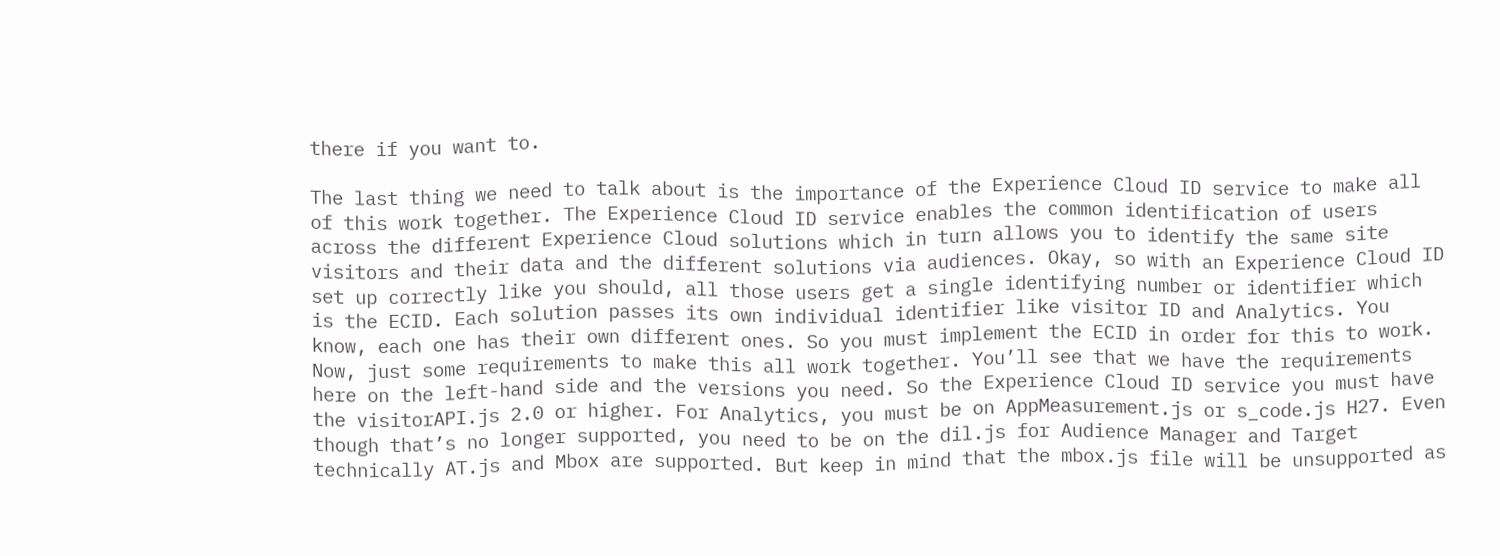there if you want to.

The last thing we need to talk about is the importance of the Experience Cloud ID service to make all of this work together. The Experience Cloud ID service enables the common identification of users across the different Experience Cloud solutions which in turn allows you to identify the same site visitors and their data and the different solutions via audiences. Okay, so with an Experience Cloud ID set up correctly like you should, all those users get a single identifying number or identifier which is the ECID. Each solution passes its own individual identifier like visitor ID and Analytics. You know, each one has their own different ones. So you must implement the ECID in order for this to work. Now, just some requirements to make this all work together. You’ll see that we have the requirements here on the left-hand side and the versions you need. So the Experience Cloud ID service you must have the visitorAPI.js 2.0 or higher. For Analytics, you must be on AppMeasurement.js or s_code.js H27. Even though that’s no longer supported, you need to be on the dil.js for Audience Manager and Target technically AT.js and Mbox are supported. But keep in mind that the mbox.js file will be unsupported as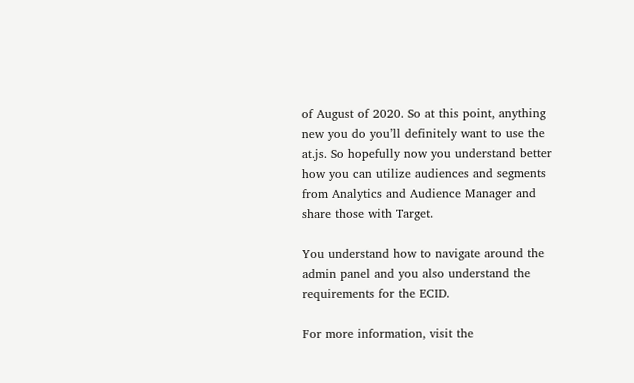of August of 2020. So at this point, anything new you do you’ll definitely want to use the at.js. So hopefully now you understand better how you can utilize audiences and segments from Analytics and Audience Manager and share those with Target.

You understand how to navigate around the admin panel and you also understand the requirements for the ECID.

For more information, visit the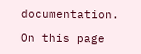documentation.

On this page